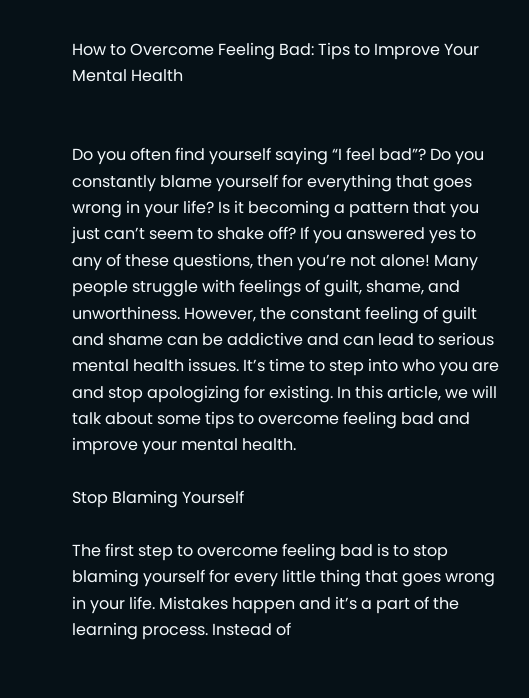How to Overcome Feeling Bad: Tips to Improve Your Mental Health


Do you often find yourself saying “I feel bad”? Do you constantly blame yourself for everything that goes wrong in your life? Is it becoming a pattern that you just can’t seem to shake off? If you answered yes to any of these questions, then you’re not alone! Many people struggle with feelings of guilt, shame, and unworthiness. However, the constant feeling of guilt and shame can be addictive and can lead to serious mental health issues. It’s time to step into who you are and stop apologizing for existing. In this article, we will talk about some tips to overcome feeling bad and improve your mental health.

Stop Blaming Yourself

The first step to overcome feeling bad is to stop blaming yourself for every little thing that goes wrong in your life. Mistakes happen and it’s a part of the learning process. Instead of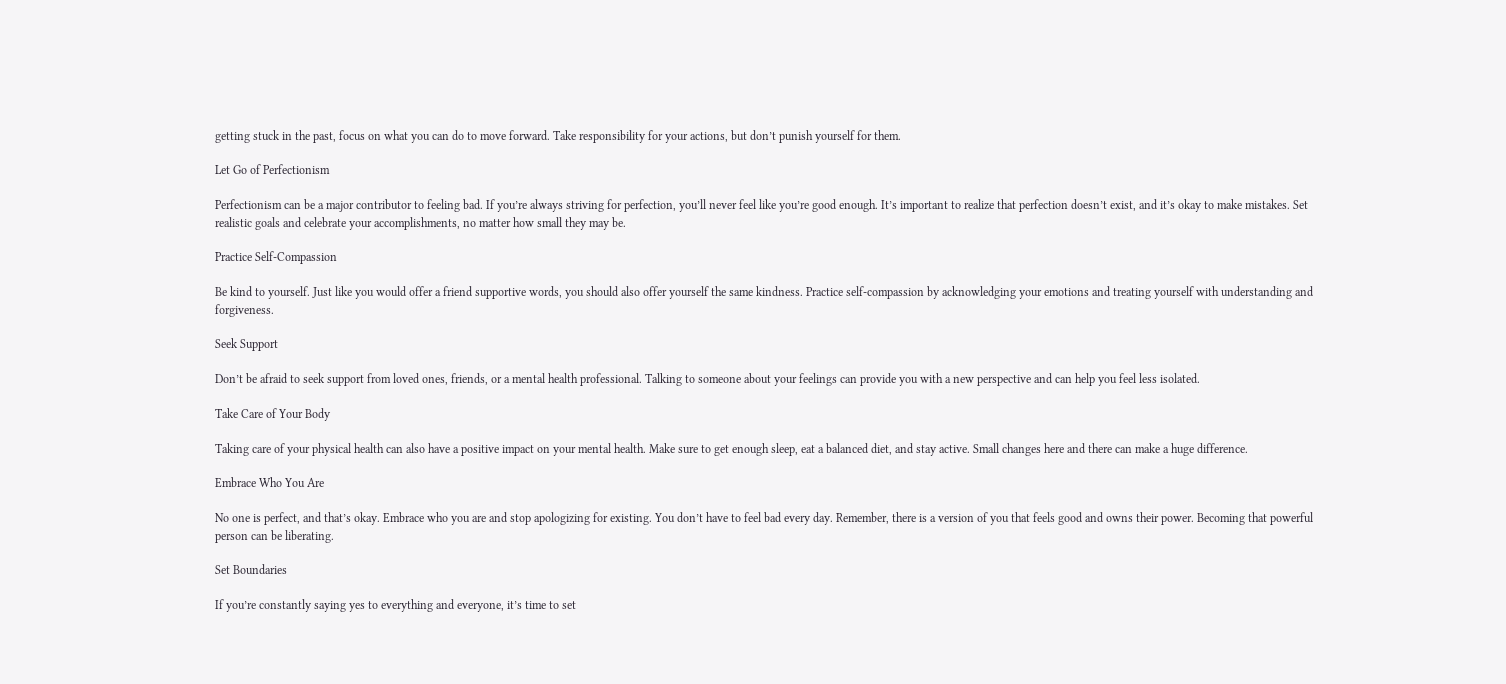getting stuck in the past, focus on what you can do to move forward. Take responsibility for your actions, but don’t punish yourself for them.

Let Go of Perfectionism

Perfectionism can be a major contributor to feeling bad. If you’re always striving for perfection, you’ll never feel like you’re good enough. It’s important to realize that perfection doesn’t exist, and it’s okay to make mistakes. Set realistic goals and celebrate your accomplishments, no matter how small they may be.

Practice Self-Compassion

Be kind to yourself. Just like you would offer a friend supportive words, you should also offer yourself the same kindness. Practice self-compassion by acknowledging your emotions and treating yourself with understanding and forgiveness.

Seek Support

Don’t be afraid to seek support from loved ones, friends, or a mental health professional. Talking to someone about your feelings can provide you with a new perspective and can help you feel less isolated.

Take Care of Your Body

Taking care of your physical health can also have a positive impact on your mental health. Make sure to get enough sleep, eat a balanced diet, and stay active. Small changes here and there can make a huge difference.

Embrace Who You Are

No one is perfect, and that’s okay. Embrace who you are and stop apologizing for existing. You don’t have to feel bad every day. Remember, there is a version of you that feels good and owns their power. Becoming that powerful person can be liberating.

Set Boundaries

If you’re constantly saying yes to everything and everyone, it’s time to set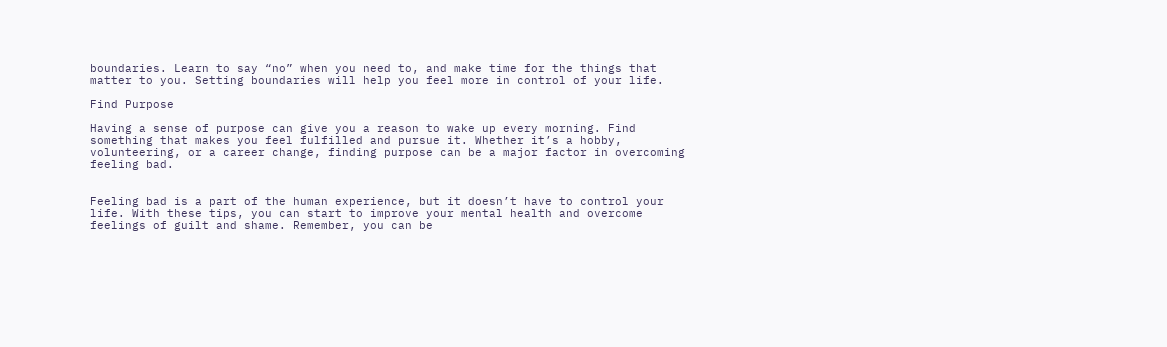boundaries. Learn to say “no” when you need to, and make time for the things that matter to you. Setting boundaries will help you feel more in control of your life.

Find Purpose

Having a sense of purpose can give you a reason to wake up every morning. Find something that makes you feel fulfilled and pursue it. Whether it’s a hobby, volunteering, or a career change, finding purpose can be a major factor in overcoming feeling bad.


Feeling bad is a part of the human experience, but it doesn’t have to control your life. With these tips, you can start to improve your mental health and overcome feelings of guilt and shame. Remember, you can be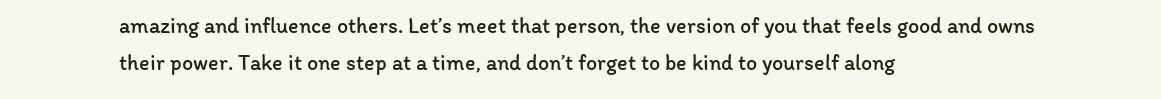amazing and influence others. Let’s meet that person, the version of you that feels good and owns their power. Take it one step at a time, and don’t forget to be kind to yourself along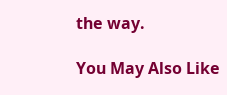the way.

You May Also Like